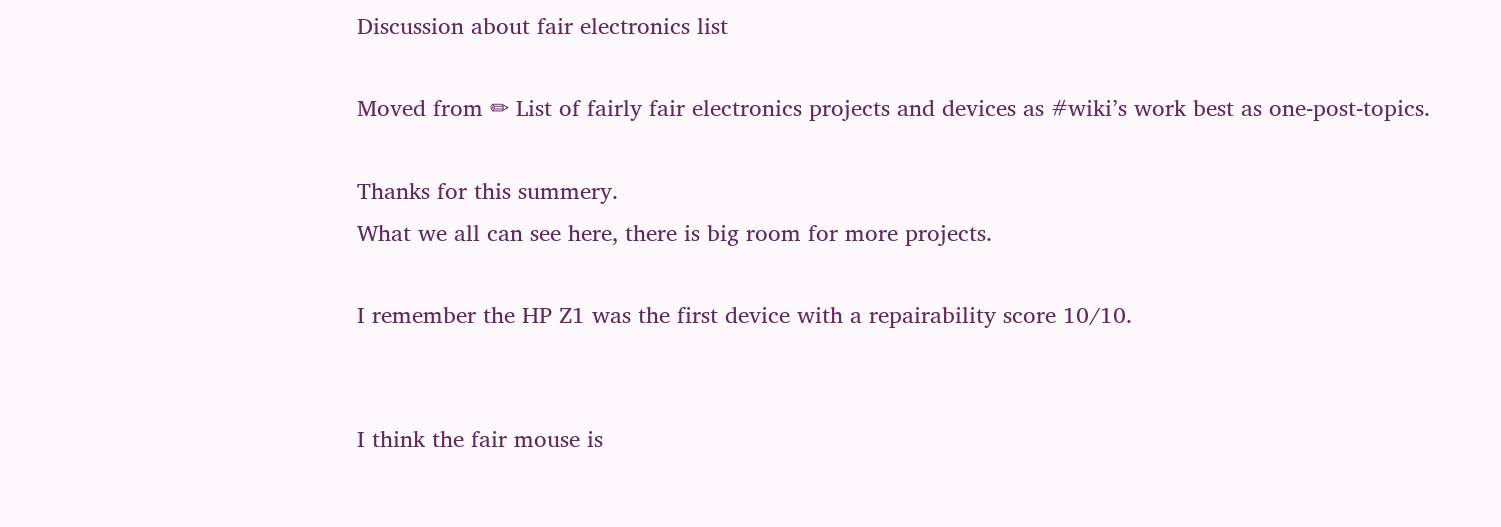Discussion about fair electronics list

Moved from ✏ List of fairly fair electronics projects and devices as #wiki’s work best as one-post-topics.

Thanks for this summery.
What we all can see here, there is big room for more projects.

I remember the HP Z1 was the first device with a repairability score 10/10.


I think the fair mouse is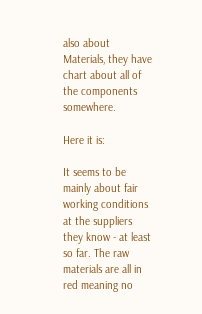also about Materials, they have chart about all of the components somewhere.

Here it is:

It seems to be mainly about fair working conditions at the suppliers they know - at least so far. The raw materials are all in red meaning no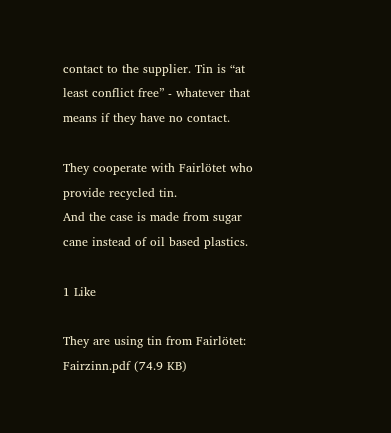contact to the supplier. Tin is “at least conflict free” - whatever that means if they have no contact.

They cooperate with Fairlötet who provide recycled tin.
And the case is made from sugar cane instead of oil based plastics.

1 Like

They are using tin from Fairlötet: Fairzinn.pdf (74.9 KB)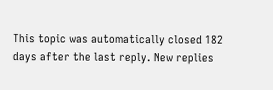This topic was automatically closed 182 days after the last reply. New replies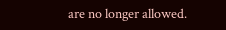are no longer allowed.